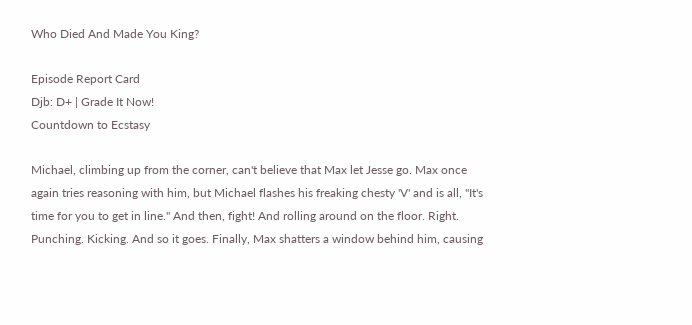Who Died And Made You King?

Episode Report Card
Djb: D+ | Grade It Now!
Countdown to Ecstasy

Michael, climbing up from the corner, can't believe that Max let Jesse go. Max once again tries reasoning with him, but Michael flashes his freaking chesty 'V' and is all, "It's time for you to get in line." And then, fight! And rolling around on the floor. Right. Punching. Kicking. And so it goes. Finally, Max shatters a window behind him, causing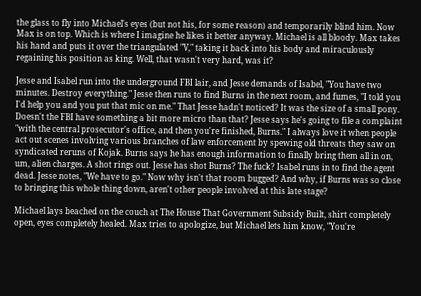the glass to fly into Michael's eyes (but not his, for some reason) and temporarily blind him. Now Max is on top. Which is where I imagine he likes it better anyway. Michael is all bloody. Max takes his hand and puts it over the triangulated "V," taking it back into his body and miraculously regaining his position as king. Well, that wasn't very hard, was it?

Jesse and Isabel run into the underground FBI lair, and Jesse demands of Isabel, "You have two minutes. Destroy everything." Jesse then runs to find Burns in the next room, and fumes, "I told you I'd help you and you put that mic on me." That Jesse hadn't noticed? It was the size of a small pony. Doesn't the FBI have something a bit more micro than that? Jesse says he's going to file a complaint "with the central prosecutor's office, and then you're finished, Burns." I always love it when people act out scenes involving various branches of law enforcement by spewing old threats they saw on syndicated reruns of Kojak. Burns says he has enough information to finally bring them all in on, um, alien charges. A shot rings out. Jesse has shot Burns? The fuck? Isabel runs in to find the agent dead. Jesse notes, "We have to go." Now why isn't that room bugged? And why, if Burns was so close to bringing this whole thing down, aren't other people involved at this late stage?

Michael lays beached on the couch at The House That Government Subsidy Built, shirt completely open, eyes completely healed. Max tries to apologize, but Michael lets him know, "You're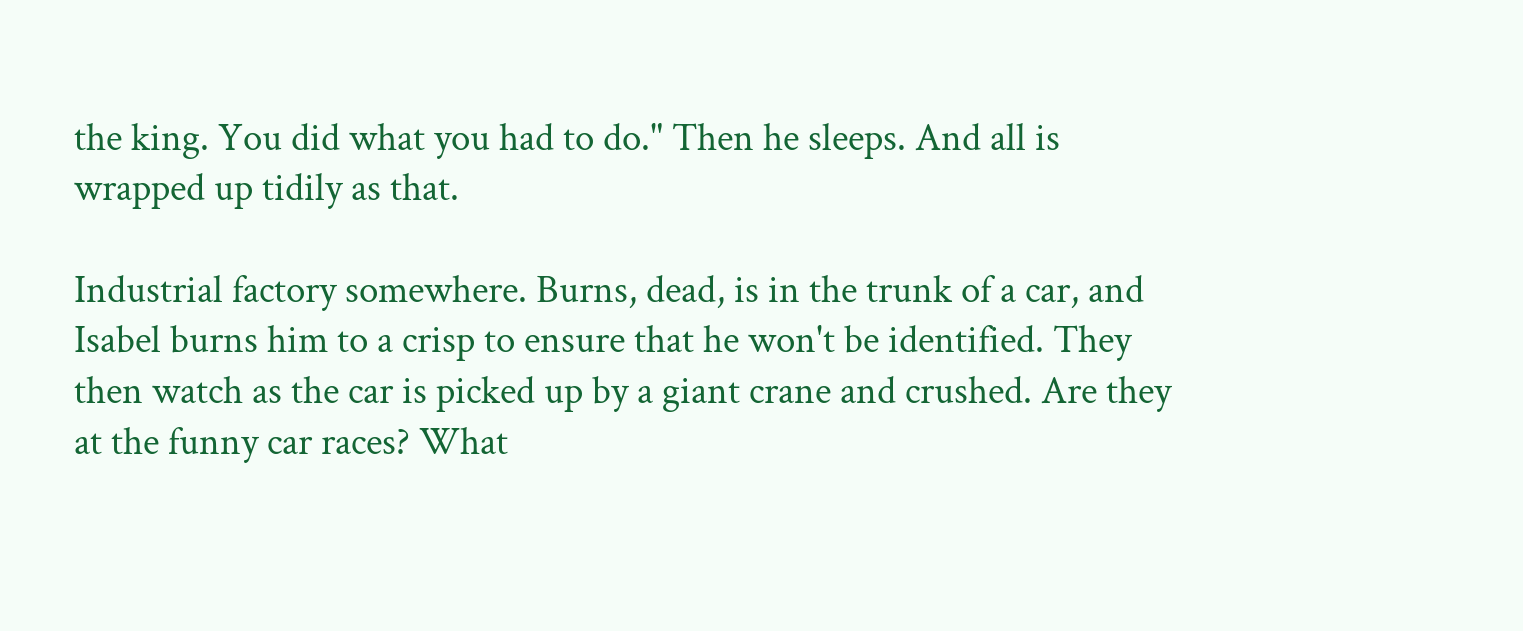the king. You did what you had to do." Then he sleeps. And all is wrapped up tidily as that.

Industrial factory somewhere. Burns, dead, is in the trunk of a car, and Isabel burns him to a crisp to ensure that he won't be identified. They then watch as the car is picked up by a giant crane and crushed. Are they at the funny car races? What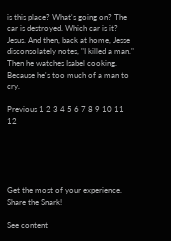is this place? What's going on? The car is destroyed. Which car is it? Jesus. And then, back at home, Jesse disconsolately notes, "I killed a man." Then he watches Isabel cooking. Because he's too much of a man to cry.

Previous 1 2 3 4 5 6 7 8 9 10 11 12





Get the most of your experience.
Share the Snark!

See content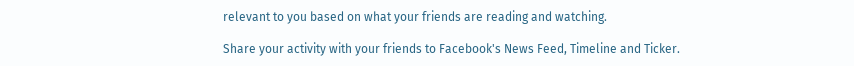relevant to you based on what your friends are reading and watching.

Share your activity with your friends to Facebook's News Feed, Timeline and Ticker.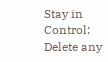Stay in Control: Delete any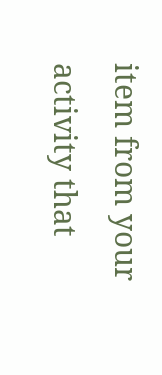item from your activity that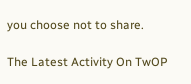you choose not to share.

The Latest Activity On TwOP